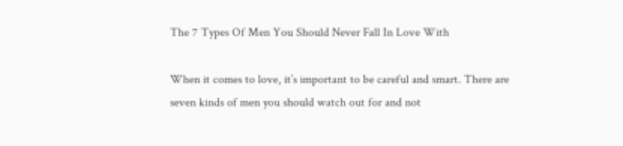The 7 Types Of Men You Should Never Fall In Love With

When it comes to love, it’s important to be careful and smart. There are seven kinds of men you should watch out for and not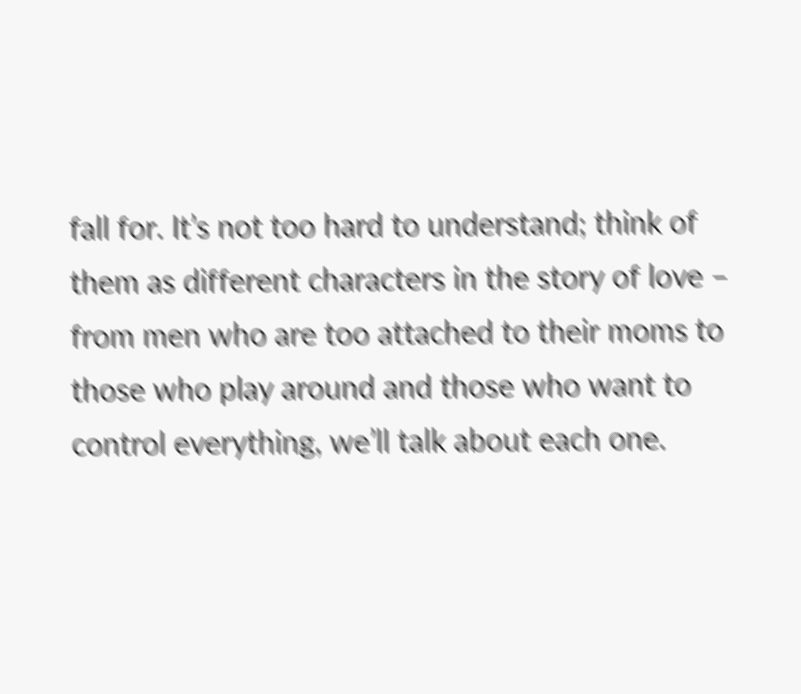fall for. It’s not too hard to understand; think of them as different characters in the story of love – from men who are too attached to their moms to those who play around and those who want to control everything, we’ll talk about each one.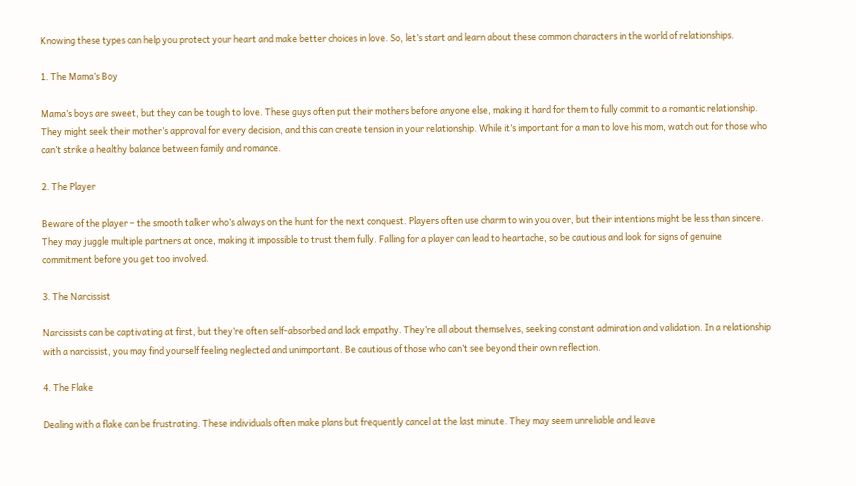Knowing these types can help you protect your heart and make better choices in love. So, let’s start and learn about these common characters in the world of relationships.

1. The Mama’s Boy

Mama’s boys are sweet, but they can be tough to love. These guys often put their mothers before anyone else, making it hard for them to fully commit to a romantic relationship. They might seek their mother’s approval for every decision, and this can create tension in your relationship. While it’s important for a man to love his mom, watch out for those who can’t strike a healthy balance between family and romance.

2. The Player

Beware of the player – the smooth talker who’s always on the hunt for the next conquest. Players often use charm to win you over, but their intentions might be less than sincere. They may juggle multiple partners at once, making it impossible to trust them fully. Falling for a player can lead to heartache, so be cautious and look for signs of genuine commitment before you get too involved.

3. The Narcissist

Narcissists can be captivating at first, but they’re often self-absorbed and lack empathy. They’re all about themselves, seeking constant admiration and validation. In a relationship with a narcissist, you may find yourself feeling neglected and unimportant. Be cautious of those who can’t see beyond their own reflection.

4. The Flake

Dealing with a flake can be frustrating. These individuals often make plans but frequently cancel at the last minute. They may seem unreliable and leave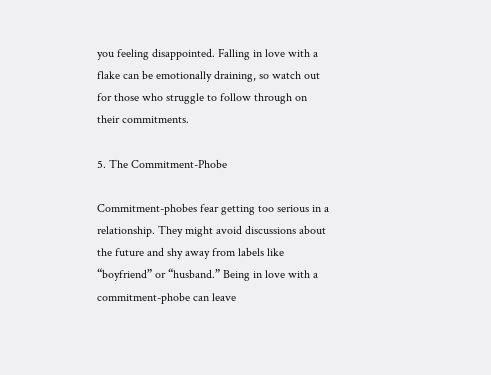you feeling disappointed. Falling in love with a flake can be emotionally draining, so watch out for those who struggle to follow through on their commitments.

5. The Commitment-Phobe

Commitment-phobes fear getting too serious in a relationship. They might avoid discussions about the future and shy away from labels like “boyfriend” or “husband.” Being in love with a commitment-phobe can leave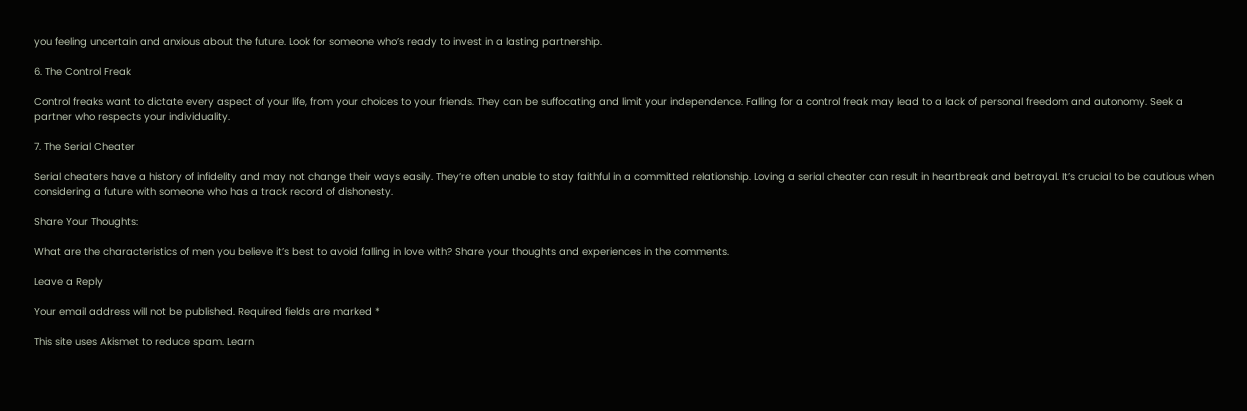you feeling uncertain and anxious about the future. Look for someone who’s ready to invest in a lasting partnership.

6. The Control Freak

Control freaks want to dictate every aspect of your life, from your choices to your friends. They can be suffocating and limit your independence. Falling for a control freak may lead to a lack of personal freedom and autonomy. Seek a partner who respects your individuality.

7. The Serial Cheater

Serial cheaters have a history of infidelity and may not change their ways easily. They’re often unable to stay faithful in a committed relationship. Loving a serial cheater can result in heartbreak and betrayal. It’s crucial to be cautious when considering a future with someone who has a track record of dishonesty.

Share Your Thoughts:

What are the characteristics of men you believe it’s best to avoid falling in love with? Share your thoughts and experiences in the comments.

Leave a Reply

Your email address will not be published. Required fields are marked *

This site uses Akismet to reduce spam. Learn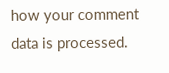how your comment data is processed.